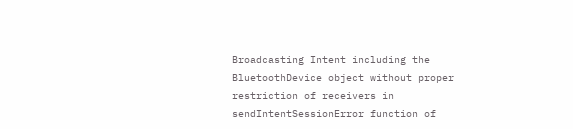Broadcasting Intent including the BluetoothDevice object without proper restriction of receivers in sendIntentSessionError function of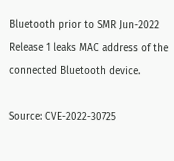Bluetooth prior to SMR Jun-2022 Release 1 leaks MAC address of the connected Bluetooth device.

Source: CVE-2022-30725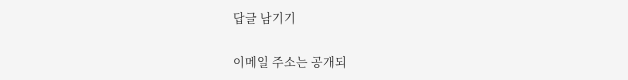답글 남기기

이메일 주소는 공개되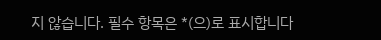지 않습니다. 필수 항목은 *(으)로 표시합니다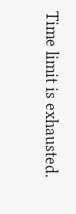Time limit is exhausted.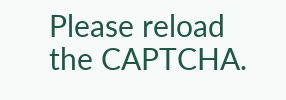Please reload the CAPTCHA.